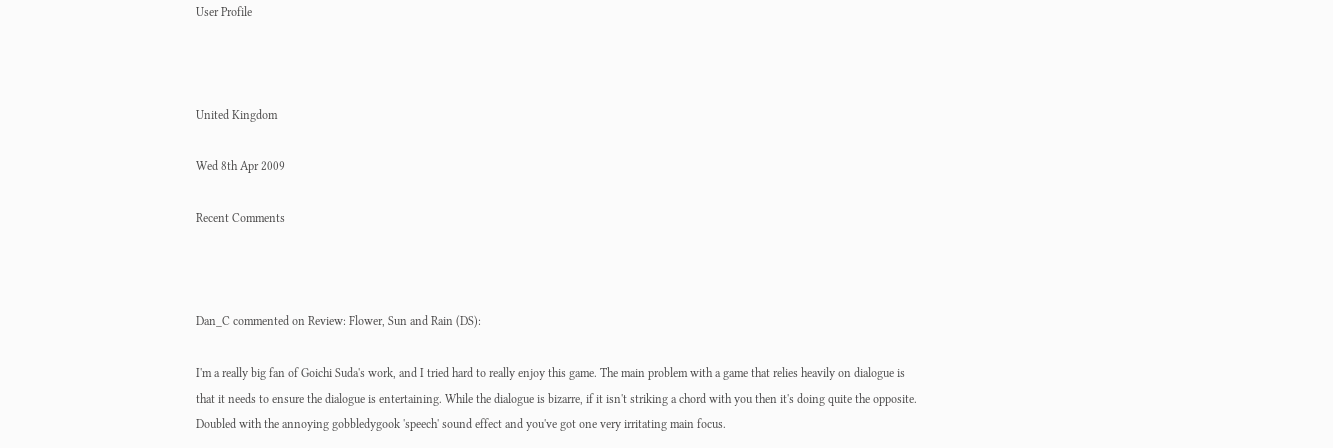User Profile



United Kingdom

Wed 8th Apr 2009

Recent Comments



Dan_C commented on Review: Flower, Sun and Rain (DS):

I'm a really big fan of Goichi Suda's work, and I tried hard to really enjoy this game. The main problem with a game that relies heavily on dialogue is that it needs to ensure the dialogue is entertaining. While the dialogue is bizarre, if it isn't striking a chord with you then it's doing quite the opposite. Doubled with the annoying gobbledygook 'speech' sound effect and you've got one very irritating main focus.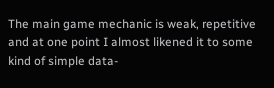The main game mechanic is weak, repetitive and at one point I almost likened it to some kind of simple data-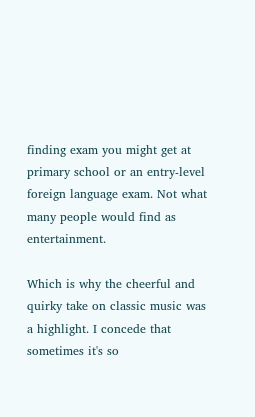finding exam you might get at primary school or an entry-level foreign language exam. Not what many people would find as entertainment.

Which is why the cheerful and quirky take on classic music was a highlight. I concede that sometimes it's so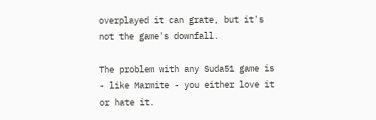overplayed it can grate, but it's not the game's downfall.

The problem with any Suda51 game is - like Marmite - you either love it or hate it.